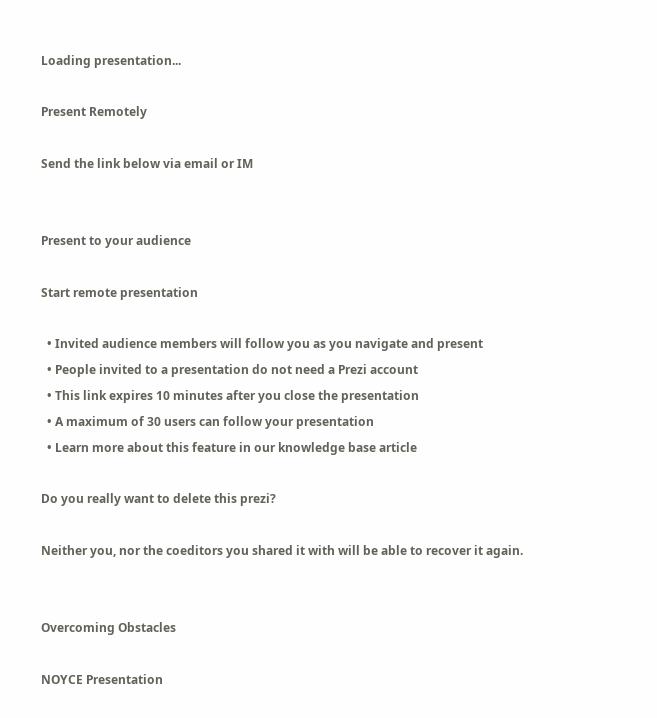Loading presentation...

Present Remotely

Send the link below via email or IM


Present to your audience

Start remote presentation

  • Invited audience members will follow you as you navigate and present
  • People invited to a presentation do not need a Prezi account
  • This link expires 10 minutes after you close the presentation
  • A maximum of 30 users can follow your presentation
  • Learn more about this feature in our knowledge base article

Do you really want to delete this prezi?

Neither you, nor the coeditors you shared it with will be able to recover it again.


Overcoming Obstacles

NOYCE Presentation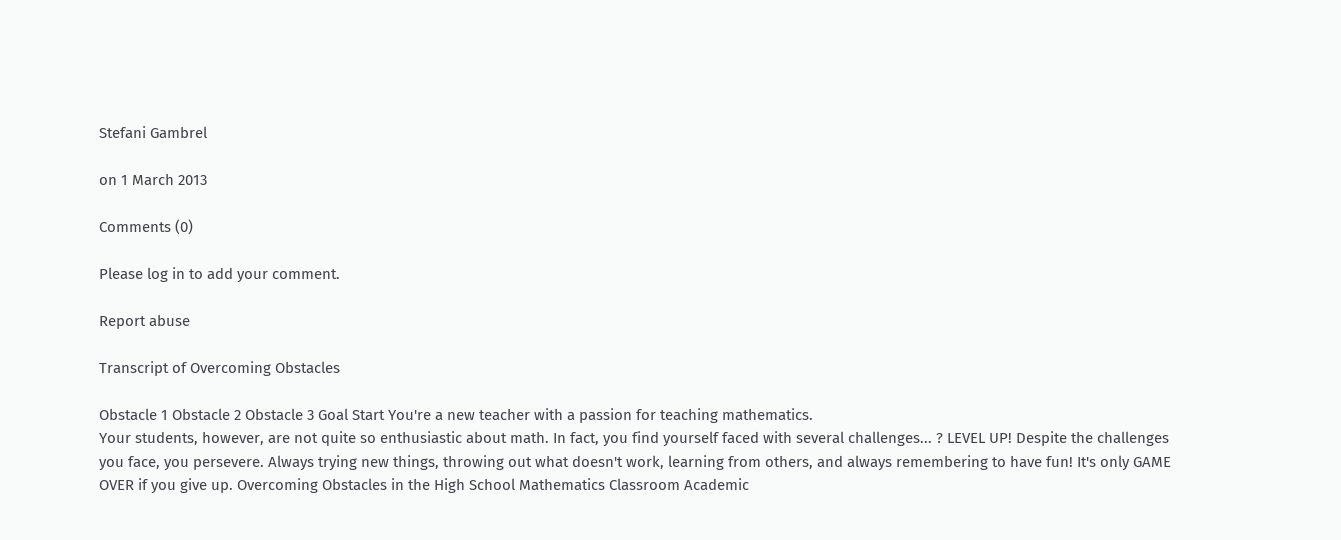Stefani Gambrel

on 1 March 2013

Comments (0)

Please log in to add your comment.

Report abuse

Transcript of Overcoming Obstacles

Obstacle 1 Obstacle 2 Obstacle 3 Goal Start You're a new teacher with a passion for teaching mathematics.
Your students, however, are not quite so enthusiastic about math. In fact, you find yourself faced with several challenges... ? LEVEL UP! Despite the challenges you face, you persevere. Always trying new things, throwing out what doesn't work, learning from others, and always remembering to have fun! It's only GAME OVER if you give up. Overcoming Obstacles in the High School Mathematics Classroom Academic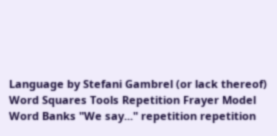Language by Stefani Gambrel (or lack thereof) Word Squares Tools Repetition Frayer Model Word Banks "We say..." repetition repetition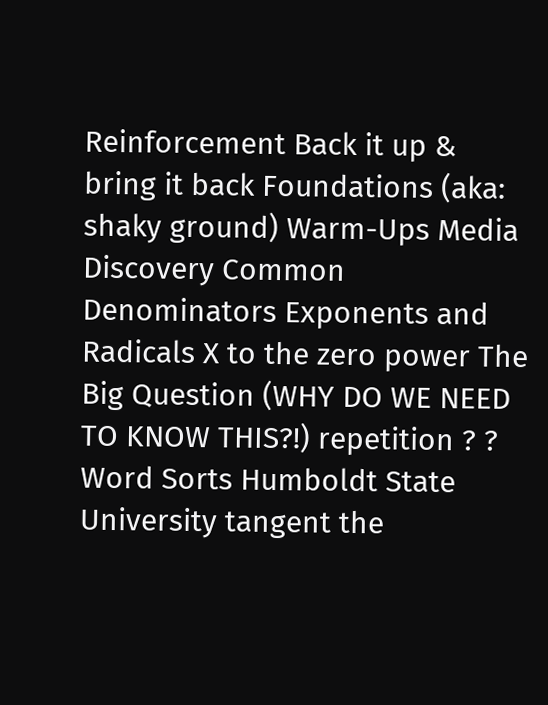Reinforcement Back it up & bring it back Foundations (aka: shaky ground) Warm-Ups Media Discovery Common Denominators Exponents and Radicals X to the zero power The Big Question (WHY DO WE NEED TO KNOW THIS?!) repetition ? ? Word Sorts Humboldt State University tangent the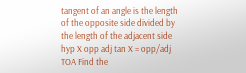tangent of an angle is the length of the opposite side divided by the length of the adjacent side hyp X opp adj tan X = opp/adj TOA Find the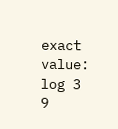exact value: log 3 9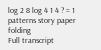log 2 8 log 4 1 4 ? = 1 patterns story paper folding
Full transcript